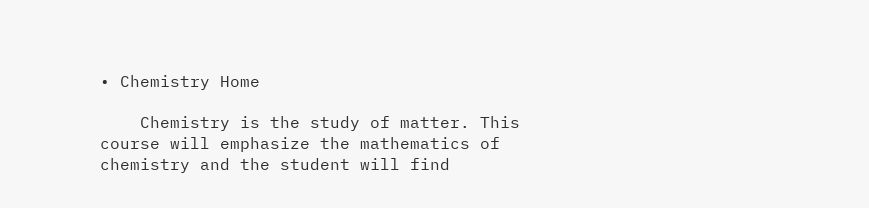• Chemistry Home

    Chemistry is the study of matter. This course will emphasize the mathematics of chemistry and the student will find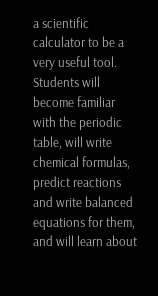a scientific calculator to be a very useful tool. Students will become familiar with the periodic table, will write chemical formulas, predict reactions and write balanced equations for them, and will learn about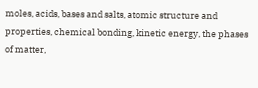moles, acids, bases and salts, atomic structure and properties, chemical bonding, kinetic energy, the phases of matter,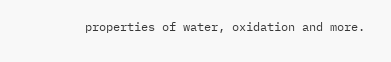properties of water, oxidation and more.